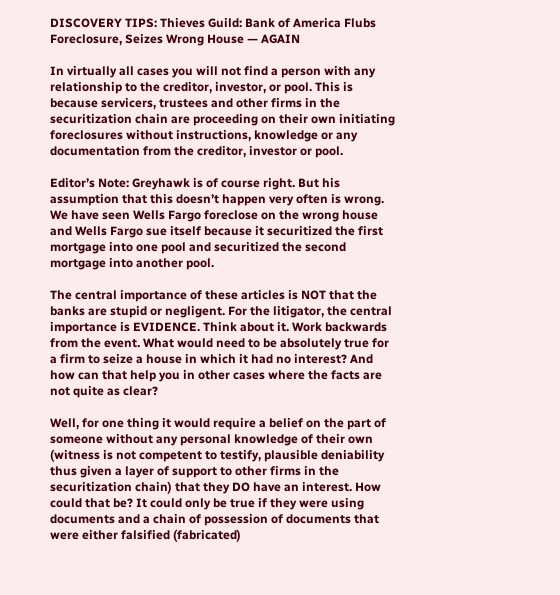DISCOVERY TIPS: Thieves Guild: Bank of America Flubs Foreclosure, Seizes Wrong House — AGAIN

In virtually all cases you will not find a person with any relationship to the creditor, investor, or pool. This is because servicers, trustees and other firms in the securitization chain are proceeding on their own initiating foreclosures without instructions, knowledge or any documentation from the creditor, investor or pool.

Editor’s Note: Greyhawk is of course right. But his assumption that this doesn’t happen very often is wrong. We have seen Wells Fargo foreclose on the wrong house and Wells Fargo sue itself because it securitized the first mortgage into one pool and securitized the second mortgage into another pool.

The central importance of these articles is NOT that the banks are stupid or negligent. For the litigator, the central importance is EVIDENCE. Think about it. Work backwards from the event. What would need to be absolutely true for a firm to seize a house in which it had no interest? And how can that help you in other cases where the facts are not quite as clear?

Well, for one thing it would require a belief on the part of someone without any personal knowledge of their own (witness is not competent to testify, plausible deniability thus given a layer of support to other firms in the securitization chain) that they DO have an interest. How could that be? It could only be true if they were using documents and a chain of possession of documents that were either falsified (fabricated)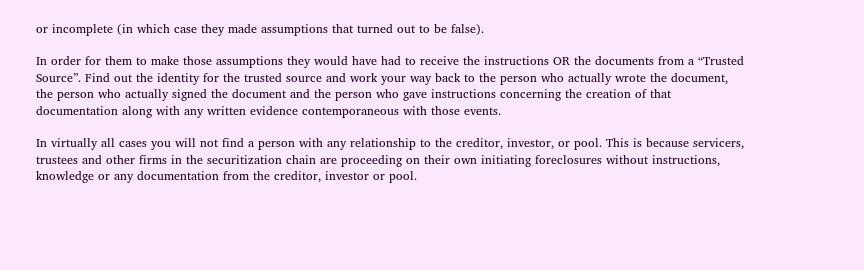or incomplete (in which case they made assumptions that turned out to be false).

In order for them to make those assumptions they would have had to receive the instructions OR the documents from a “Trusted Source”. Find out the identity for the trusted source and work your way back to the person who actually wrote the document, the person who actually signed the document and the person who gave instructions concerning the creation of that documentation along with any written evidence contemporaneous with those events.

In virtually all cases you will not find a person with any relationship to the creditor, investor, or pool. This is because servicers, trustees and other firms in the securitization chain are proceeding on their own initiating foreclosures without instructions, knowledge or any documentation from the creditor, investor or pool.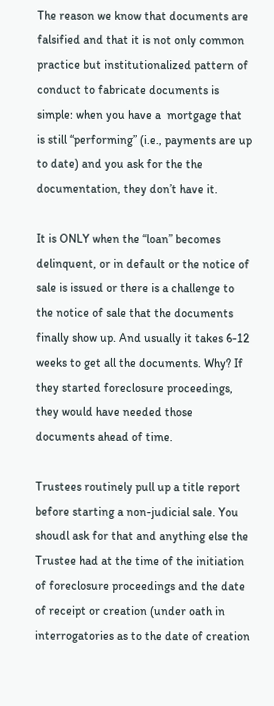The reason we know that documents are falsified and that it is not only common practice but institutionalized pattern of conduct to fabricate documents is simple: when you have a  mortgage that is still “performing” (i.e., payments are up to date) and you ask for the the documentation, they don’t have it.

It is ONLY when the “loan” becomes delinquent, or in default or the notice of sale is issued or there is a challenge to the notice of sale that the documents finally show up. And usually it takes 6-12 weeks to get all the documents. Why? If they started foreclosure proceedings, they would have needed those documents ahead of time.

Trustees routinely pull up a title report before starting a non-judicial sale. You shoudl ask for that and anything else the Trustee had at the time of the initiation of foreclosure proceedings and the date of receipt or creation (under oath in interrogatories as to the date of creation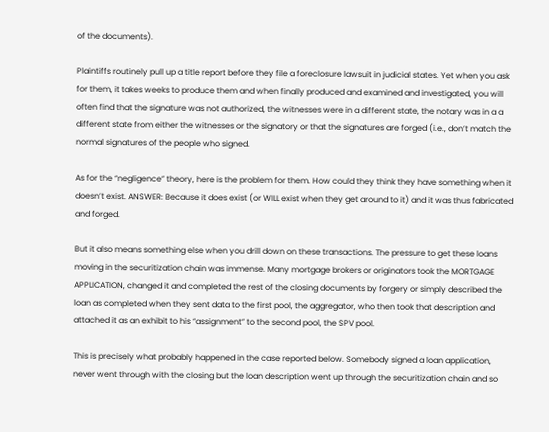of the documents).

Plaintiffs routinely pull up a title report before they file a foreclosure lawsuit in judicial states. Yet when you ask for them, it takes weeks to produce them and when finally produced and examined and investigated, you will often find that the signature was not authorized, the witnesses were in a different state, the notary was in a a different state from either the witnesses or the signatory or that the signatures are forged (i.e., don’t match the normal signatures of the people who signed.

As for the “negligence” theory, here is the problem for them. How could they think they have something when it doesn’t exist. ANSWER: Because it does exist (or WILL exist when they get around to it) and it was thus fabricated and forged.

But it also means something else when you drill down on these transactions. The pressure to get these loans moving in the securitization chain was immense. Many mortgage brokers or originators took the MORTGAGE APPLICATION, changed it and completed the rest of the closing documents by forgery or simply described the loan as completed when they sent data to the first pool, the aggregator, who then took that description and attached it as an exhibit to his “assignment” to the second pool, the SPV pool.

This is precisely what probably happened in the case reported below. Somebody signed a loan application, never went through with the closing but the loan description went up through the securitization chain and so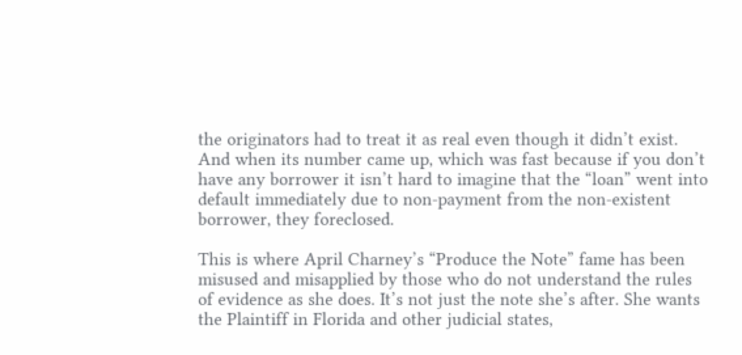the originators had to treat it as real even though it didn’t exist. And when its number came up, which was fast because if you don’t have any borrower it isn’t hard to imagine that the “loan” went into default immediately due to non-payment from the non-existent borrower, they foreclosed.

This is where April Charney’s “Produce the Note” fame has been misused and misapplied by those who do not understand the rules of evidence as she does. It’s not just the note she’s after. She wants the Plaintiff in Florida and other judicial states,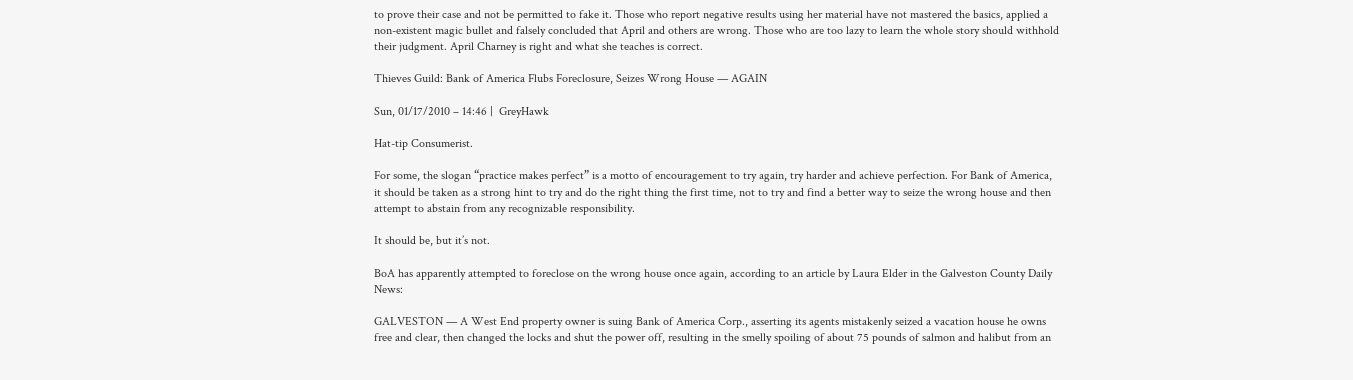to prove their case and not be permitted to fake it. Those who report negative results using her material have not mastered the basics, applied a non-existent magic bullet and falsely concluded that April and others are wrong. Those who are too lazy to learn the whole story should withhold their judgment. April Charney is right and what she teaches is correct.

Thieves Guild: Bank of America Flubs Foreclosure, Seizes Wrong House — AGAIN

Sun, 01/17/2010 – 14:46 |  GreyHawk

Hat-tip Consumerist.

For some, the slogan “practice makes perfect” is a motto of encouragement to try again, try harder and achieve perfection. For Bank of America, it should be taken as a strong hint to try and do the right thing the first time, not to try and find a better way to seize the wrong house and then attempt to abstain from any recognizable responsibility.

It should be, but it’s not.

BoA has apparently attempted to foreclose on the wrong house once again, according to an article by Laura Elder in the Galveston County Daily News:

GALVESTON — A West End property owner is suing Bank of America Corp., asserting its agents mistakenly seized a vacation house he owns free and clear, then changed the locks and shut the power off, resulting in the smelly spoiling of about 75 pounds of salmon and halibut from an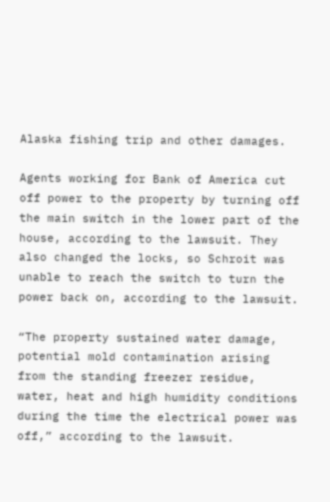Alaska fishing trip and other damages.

Agents working for Bank of America cut off power to the property by turning off the main switch in the lower part of the house, according to the lawsuit. They also changed the locks, so Schroit was unable to reach the switch to turn the power back on, according to the lawsuit.

“The property sustained water damage, potential mold contamination arising from the standing freezer residue, water, heat and high humidity conditions during the time the electrical power was off,” according to the lawsuit.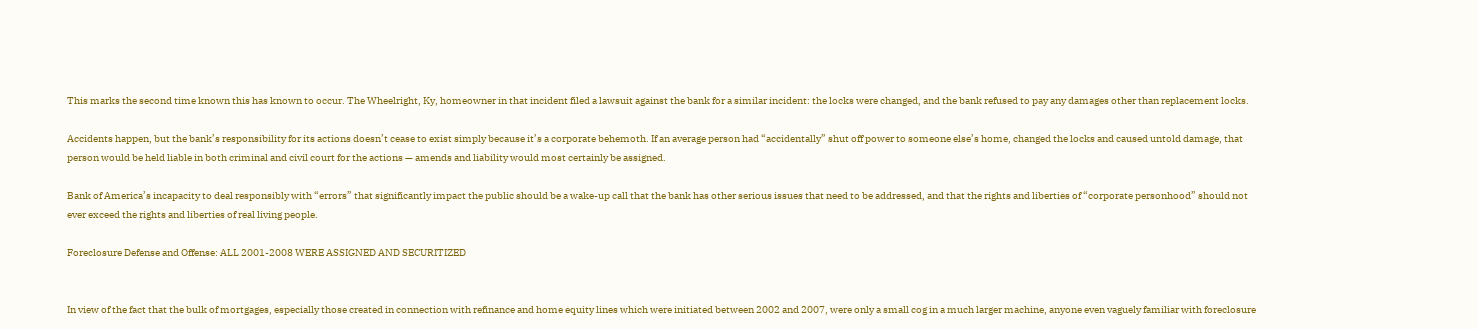This marks the second time known this has known to occur. The Wheelright, Ky, homeowner in that incident filed a lawsuit against the bank for a similar incident: the locks were changed, and the bank refused to pay any damages other than replacement locks.

Accidents happen, but the bank’s responsibility for its actions doesn’t cease to exist simply because it’s a corporate behemoth. If an average person had “accidentally” shut off power to someone else’s home, changed the locks and caused untold damage, that person would be held liable in both criminal and civil court for the actions — amends and liability would most certainly be assigned.

Bank of America’s incapacity to deal responsibly with “errors” that significantly impact the public should be a wake-up call that the bank has other serious issues that need to be addressed, and that the rights and liberties of “corporate personhood” should not ever exceed the rights and liberties of real living people.

Foreclosure Defense and Offense: ALL 2001-2008 WERE ASSIGNED AND SECURITIZED


In view of the fact that the bulk of mortgages, especially those created in connection with refinance and home equity lines which were initiated between 2002 and 2007, were only a small cog in a much larger machine, anyone even vaguely familiar with foreclosure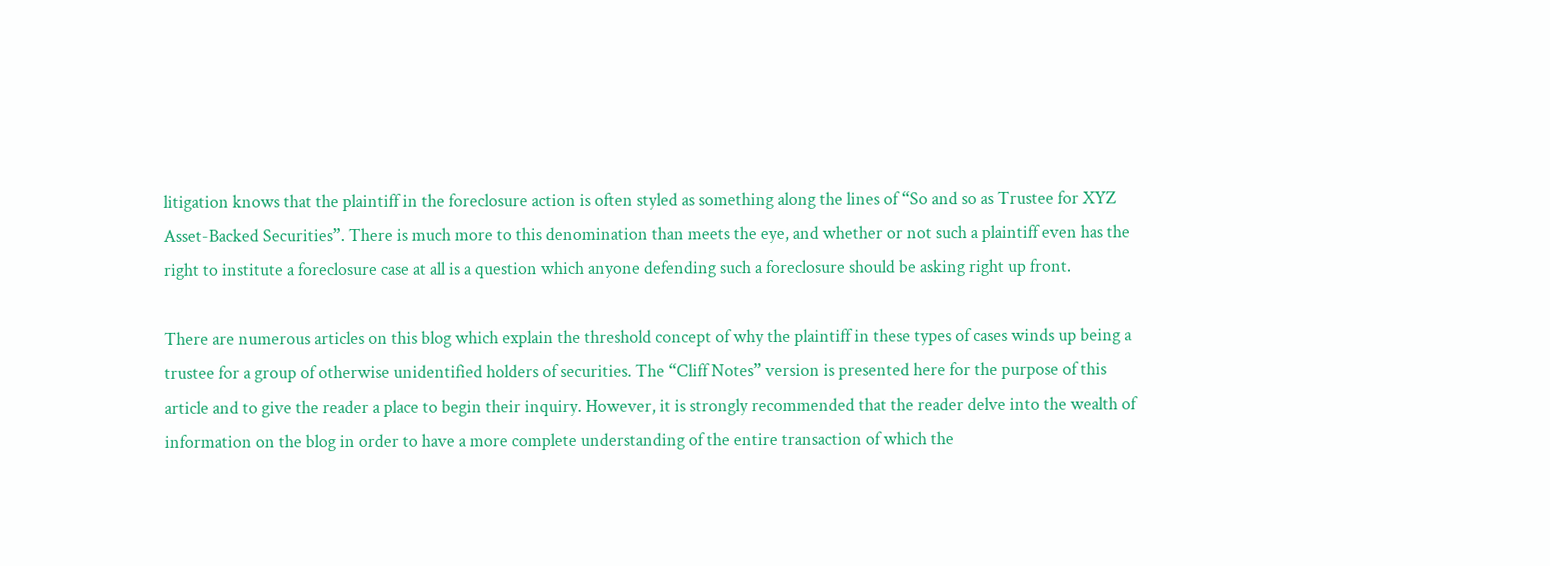litigation knows that the plaintiff in the foreclosure action is often styled as something along the lines of “So and so as Trustee for XYZ Asset-Backed Securities”. There is much more to this denomination than meets the eye, and whether or not such a plaintiff even has the right to institute a foreclosure case at all is a question which anyone defending such a foreclosure should be asking right up front.

There are numerous articles on this blog which explain the threshold concept of why the plaintiff in these types of cases winds up being a trustee for a group of otherwise unidentified holders of securities. The “Cliff Notes” version is presented here for the purpose of this article and to give the reader a place to begin their inquiry. However, it is strongly recommended that the reader delve into the wealth of information on the blog in order to have a more complete understanding of the entire transaction of which the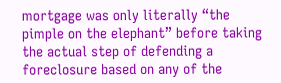mortgage was only literally “the pimple on the elephant” before taking the actual step of defending a foreclosure based on any of the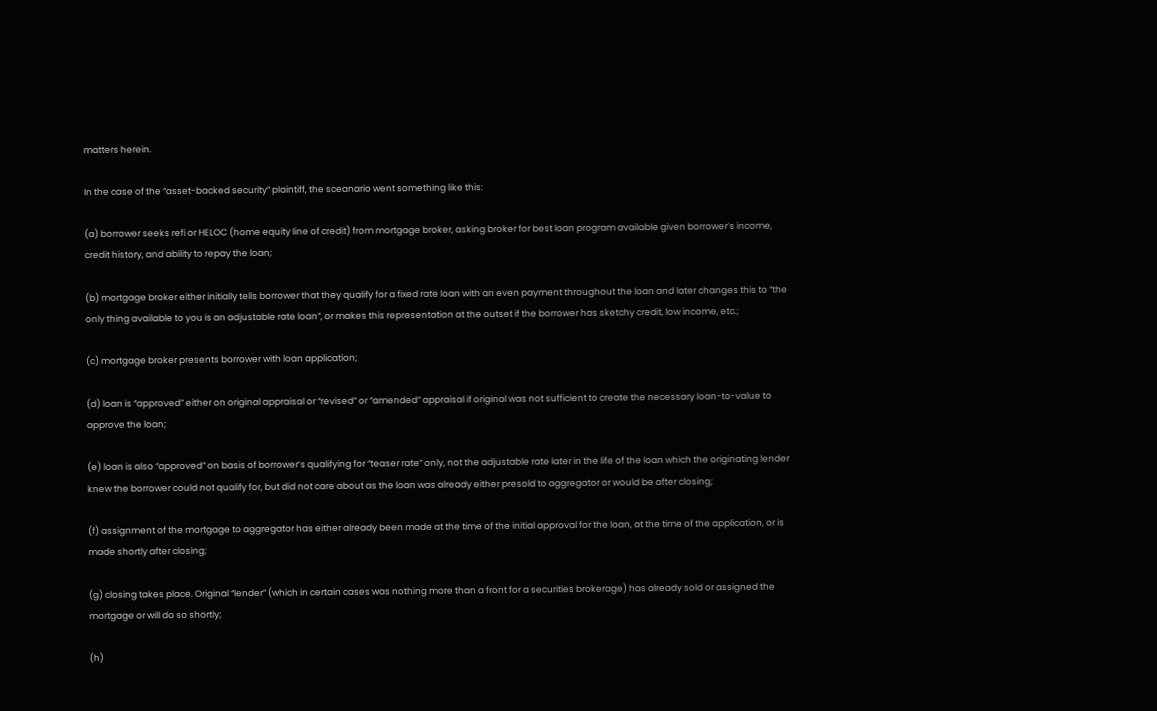matters herein.

In the case of the “asset-backed security” plaintiff, the sceanario went something like this:

(a) borrower seeks refi or HELOC (home equity line of credit) from mortgage broker, asking broker for best loan program available given borrower’s income, credit history, and ability to repay the loan;

(b) mortgage broker either initially tells borrower that they qualify for a fixed rate loan with an even payment throughout the loan and later changes this to “the only thing available to you is an adjustable rate loan”, or makes this representation at the outset if the borrower has sketchy credit, low income, etc.;

(c) mortgage broker presents borrower with loan application;

(d) loan is “approved” either on original appraisal or “revised” or “amended” appraisal if original was not sufficient to create the necessary loan-to-value to approve the loan;

(e) loan is also “approved” on basis of borrower’s qualifying for “teaser rate” only, not the adjustable rate later in the life of the loan which the originating lender knew the borrower could not qualify for, but did not care about as the loan was already either presold to aggregator or would be after closing;

(f) assignment of the mortgage to aggregator has either already been made at the time of the initial approval for the loan, at the time of the application, or is made shortly after closing;

(g) closing takes place. Original “lender” (which in certain cases was nothing more than a front for a securities brokerage) has already sold or assigned the mortgage or will do so shortly;

(h)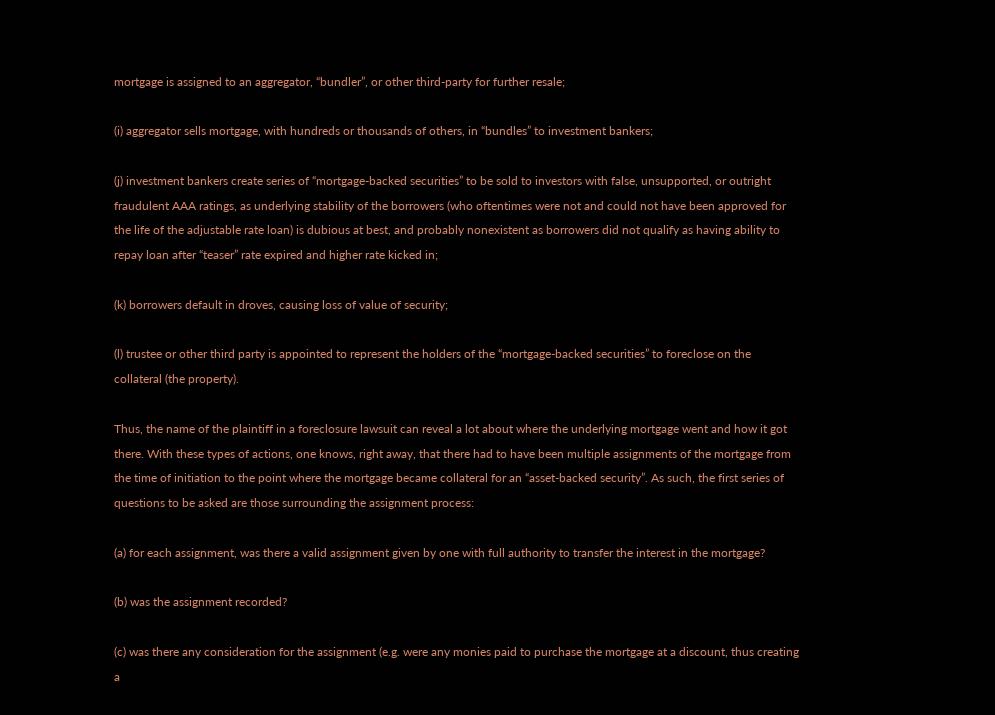mortgage is assigned to an aggregator, “bundler”, or other third-party for further resale;

(i) aggregator sells mortgage, with hundreds or thousands of others, in “bundles” to investment bankers;

(j) investment bankers create series of “mortgage-backed securities” to be sold to investors with false, unsupported, or outright fraudulent AAA ratings, as underlying stability of the borrowers (who oftentimes were not and could not have been approved for the life of the adjustable rate loan) is dubious at best, and probably nonexistent as borrowers did not qualify as having ability to repay loan after “teaser” rate expired and higher rate kicked in;

(k) borrowers default in droves, causing loss of value of security;

(l) trustee or other third party is appointed to represent the holders of the “mortgage-backed securities” to foreclose on the collateral (the property).

Thus, the name of the plaintiff in a foreclosure lawsuit can reveal a lot about where the underlying mortgage went and how it got there. With these types of actions, one knows, right away, that there had to have been multiple assignments of the mortgage from the time of initiation to the point where the mortgage became collateral for an “asset-backed security”. As such, the first series of questions to be asked are those surrounding the assignment process:

(a) for each assignment, was there a valid assignment given by one with full authority to transfer the interest in the mortgage?

(b) was the assignment recorded?

(c) was there any consideration for the assignment (e.g. were any monies paid to purchase the mortgage at a discount, thus creating a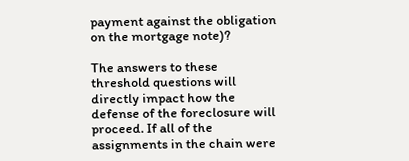payment against the obligation on the mortgage note)?

The answers to these threshold questions will directly impact how the defense of the foreclosure will proceed. If all of the assignments in the chain were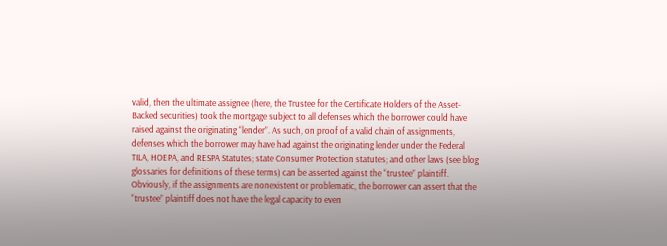valid, then the ultimate assignee (here, the Trustee for the Certificate Holders of the Asset-Backed securities) took the mortgage subject to all defenses which the borrower could have raised against the originating “lender”. As such, on proof of a valid chain of assignments, defenses which the borrower may have had against the originating lender under the Federal TILA, HOEPA, and RESPA Statutes; state Consumer Protection statutes; and other laws (see blog glossaries for definitions of these terms) can be asserted against the “trustee” plaintiff. Obviously, if the assignments are nonexistent or problematic, the borrower can assert that the “trustee” plaintiff does not have the legal capacity to even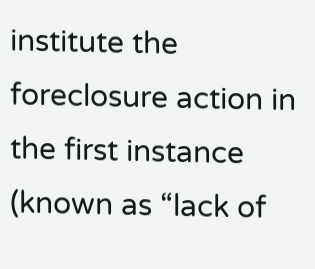institute the foreclosure action in the first instance (known as “lack of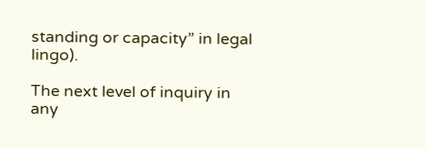standing or capacity” in legal lingo).

The next level of inquiry in any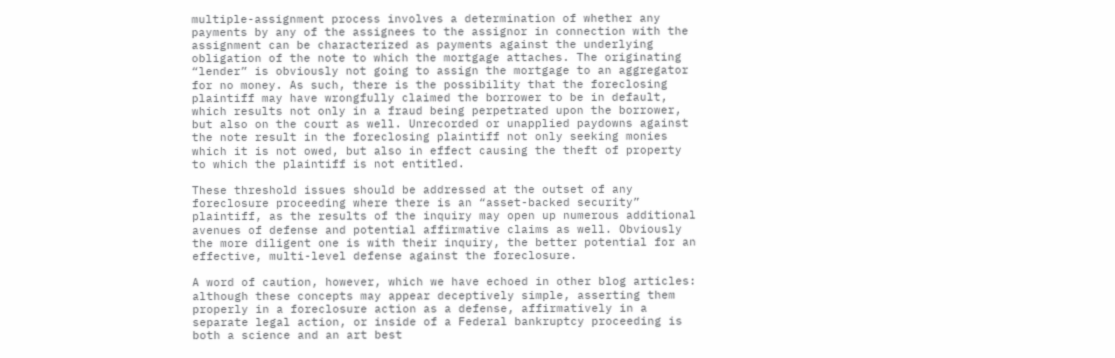multiple-assignment process involves a determination of whether any payments by any of the assignees to the assignor in connection with the assignment can be characterized as payments against the underlying obligation of the note to which the mortgage attaches. The originating “lender” is obviously not going to assign the mortgage to an aggregator for no money. As such, there is the possibility that the foreclosing plaintiff may have wrongfully claimed the borrower to be in default, which results not only in a fraud being perpetrated upon the borrower, but also on the court as well. Unrecorded or unapplied paydowns against the note result in the foreclosing plaintiff not only seeking monies which it is not owed, but also in effect causing the theft of property to which the plaintiff is not entitled.

These threshold issues should be addressed at the outset of any foreclosure proceeding where there is an “asset-backed security” plaintiff, as the results of the inquiry may open up numerous additional avenues of defense and potential affirmative claims as well. Obviously the more diligent one is with their inquiry, the better potential for an effective, multi-level defense against the foreclosure.

A word of caution, however, which we have echoed in other blog articles: although these concepts may appear deceptively simple, asserting them properly in a foreclosure action as a defense, affirmatively in a separate legal action, or inside of a Federal bankruptcy proceeding is both a science and an art best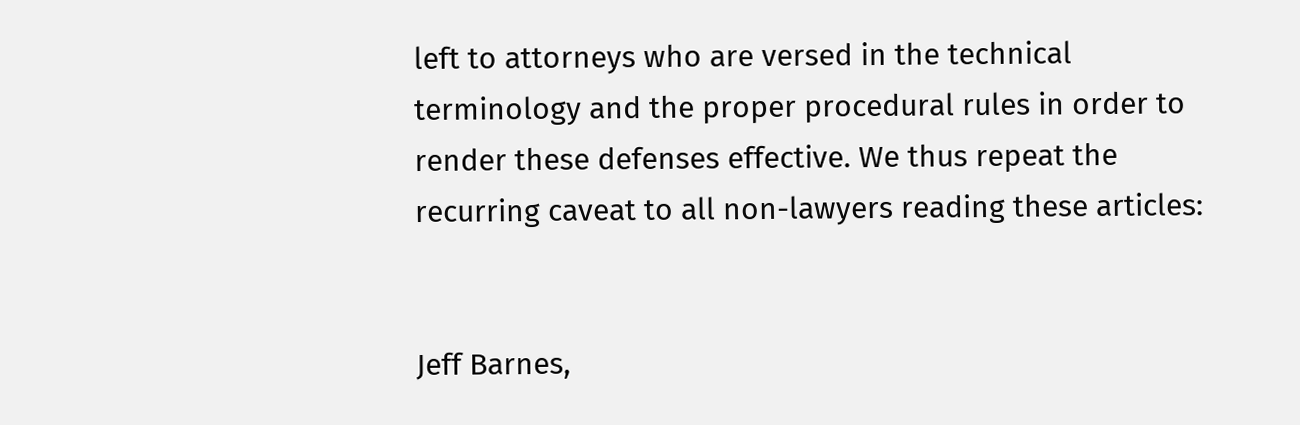left to attorneys who are versed in the technical terminology and the proper procedural rules in order to render these defenses effective. We thus repeat the recurring caveat to all non-lawyers reading these articles:


Jeff Barnes,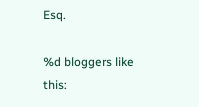Esq.

%d bloggers like this: